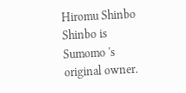Hiromu Shinbo
Shinbo is Sumomo 's original owner.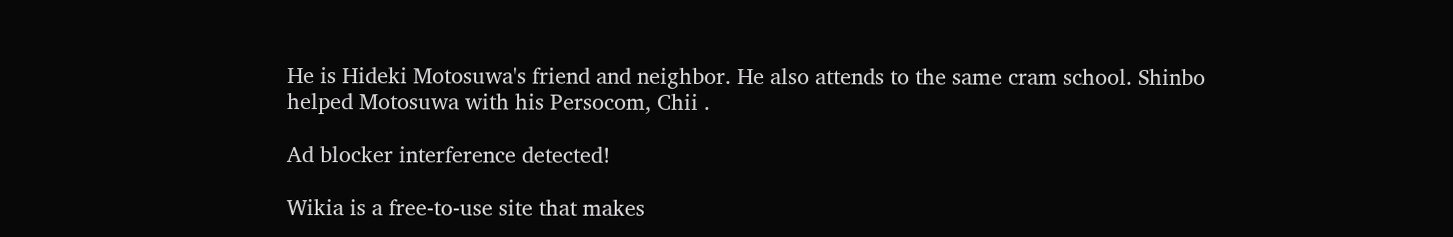He is Hideki Motosuwa's friend and neighbor. He also attends to the same cram school. Shinbo helped Motosuwa with his Persocom, Chii .

Ad blocker interference detected!

Wikia is a free-to-use site that makes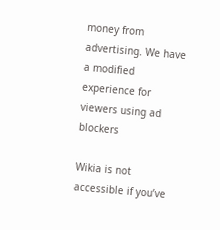money from advertising. We have a modified experience for viewers using ad blockers

Wikia is not accessible if you’ve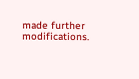made further modifications.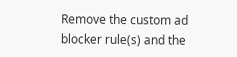Remove the custom ad blocker rule(s) and the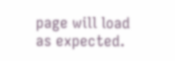page will load as expected.